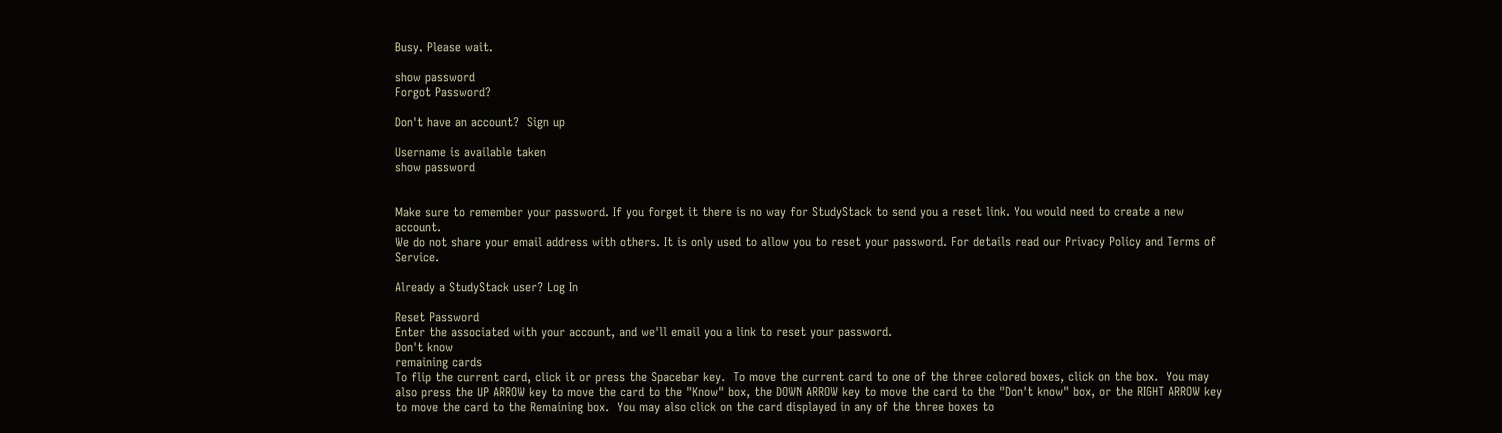Busy. Please wait.

show password
Forgot Password?

Don't have an account?  Sign up

Username is available taken
show password


Make sure to remember your password. If you forget it there is no way for StudyStack to send you a reset link. You would need to create a new account.
We do not share your email address with others. It is only used to allow you to reset your password. For details read our Privacy Policy and Terms of Service.

Already a StudyStack user? Log In

Reset Password
Enter the associated with your account, and we'll email you a link to reset your password.
Don't know
remaining cards
To flip the current card, click it or press the Spacebar key.  To move the current card to one of the three colored boxes, click on the box.  You may also press the UP ARROW key to move the card to the "Know" box, the DOWN ARROW key to move the card to the "Don't know" box, or the RIGHT ARROW key to move the card to the Remaining box.  You may also click on the card displayed in any of the three boxes to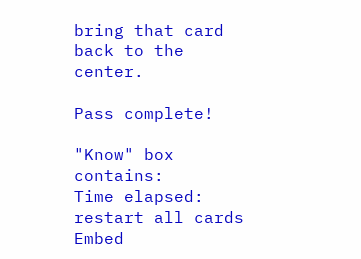bring that card back to the center.

Pass complete!

"Know" box contains:
Time elapsed:
restart all cards
Embed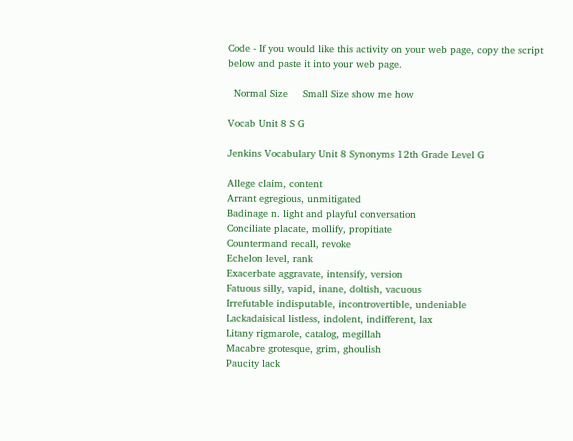Code - If you would like this activity on your web page, copy the script below and paste it into your web page.

  Normal Size     Small Size show me how

Vocab Unit 8 S G

Jenkins Vocabulary Unit 8 Synonyms 12th Grade Level G

Allege claim, content
Arrant egregious, unmitigated
Badinage n. light and playful conversation
Conciliate placate, mollify, propitiate
Countermand recall, revoke
Echelon level, rank
Exacerbate aggravate, intensify, version
Fatuous silly, vapid, inane, doltish, vacuous
Irrefutable indisputable, incontrovertible, undeniable
Lackadaisical listless, indolent, indifferent, lax
Litany rigmarole, catalog, megillah
Macabre grotesque, grim, ghoulish
Paucity lack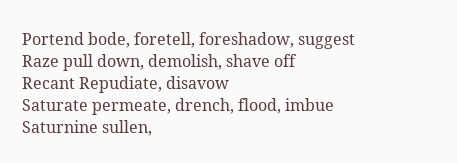Portend bode, foretell, foreshadow, suggest
Raze pull down, demolish, shave off
Recant Repudiate, disavow
Saturate permeate, drench, flood, imbue
Saturnine sullen,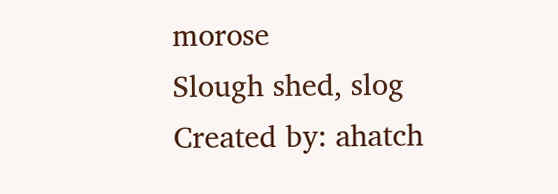morose
Slough shed, slog
Created by: ahatch